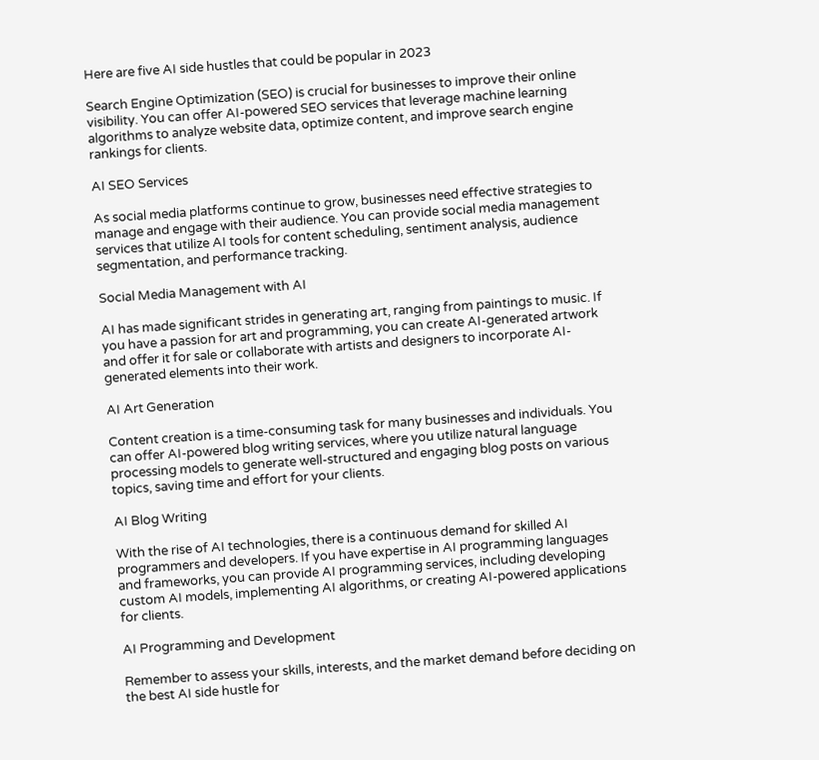Here are five AI side hustles that could be popular in 2023

Search Engine Optimization (SEO) is crucial for businesses to improve their online visibility. You can offer AI-powered SEO services that leverage machine learning algorithms to analyze website data, optimize content, and improve search engine rankings for clients.

AI SEO Services

As social media platforms continue to grow, businesses need effective strategies to manage and engage with their audience. You can provide social media management services that utilize AI tools for content scheduling, sentiment analysis, audience segmentation, and performance tracking.

Social Media Management with AI

AI has made significant strides in generating art, ranging from paintings to music. If you have a passion for art and programming, you can create AI-generated artwork and offer it for sale or collaborate with artists and designers to incorporate AI-generated elements into their work.

AI Art Generation

Content creation is a time-consuming task for many businesses and individuals. You can offer AI-powered blog writing services, where you utilize natural language processing models to generate well-structured and engaging blog posts on various topics, saving time and effort for your clients.

AI Blog Writing

With the rise of AI technologies, there is a continuous demand for skilled AI programmers and developers. If you have expertise in AI programming languages and frameworks, you can provide AI programming services, including developing custom AI models, implementing AI algorithms, or creating AI-powered applications for clients.

AI Programming and Development

Remember to assess your skills, interests, and the market demand before deciding on the best AI side hustle for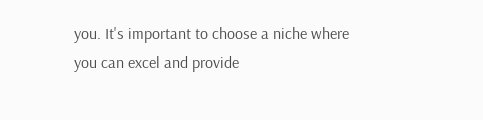you. It's important to choose a niche where you can excel and provide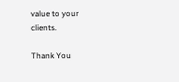value to your clients.

Thank You